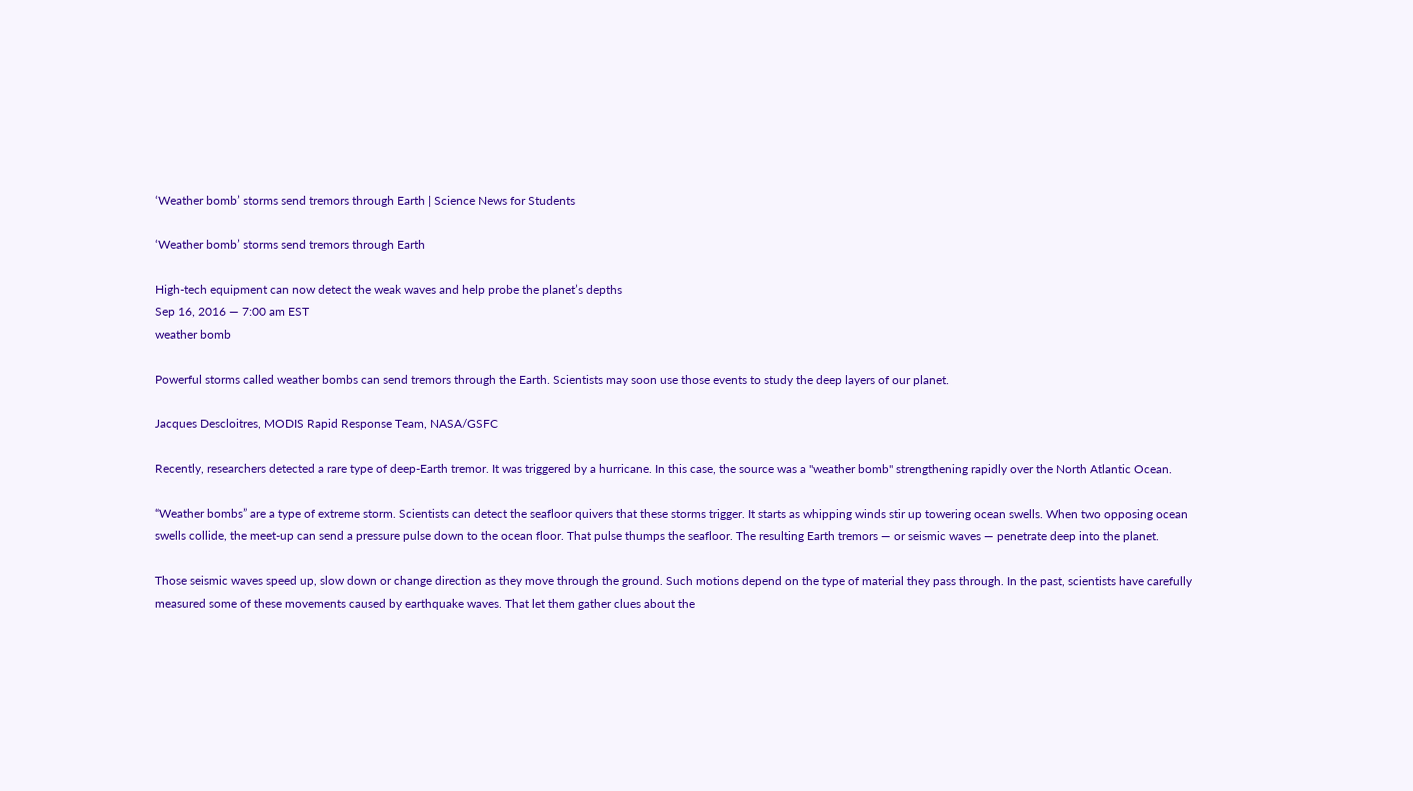‘Weather bomb’ storms send tremors through Earth | Science News for Students

‘Weather bomb’ storms send tremors through Earth

High-tech equipment can now detect the weak waves and help probe the planet’s depths
Sep 16, 2016 — 7:00 am EST
weather bomb

Powerful storms called weather bombs can send tremors through the Earth. Scientists may soon use those events to study the deep layers of our planet.

Jacques Descloitres, MODIS Rapid Response Team, NASA/GSFC

Recently, researchers detected a rare type of deep-Earth tremor. It was triggered by a hurricane. In this case, the source was a "weather bomb" strengthening rapidly over the North Atlantic Ocean.

“Weather bombs” are a type of extreme storm. Scientists can detect the seafloor quivers that these storms trigger. It starts as whipping winds stir up towering ocean swells. When two opposing ocean swells collide, the meet-up can send a pressure pulse down to the ocean floor. That pulse thumps the seafloor. The resulting Earth tremors — or seismic waves — penetrate deep into the planet.

Those seismic waves speed up, slow down or change direction as they move through the ground. Such motions depend on the type of material they pass through. In the past, scientists have carefully measured some of these movements caused by earthquake waves. That let them gather clues about the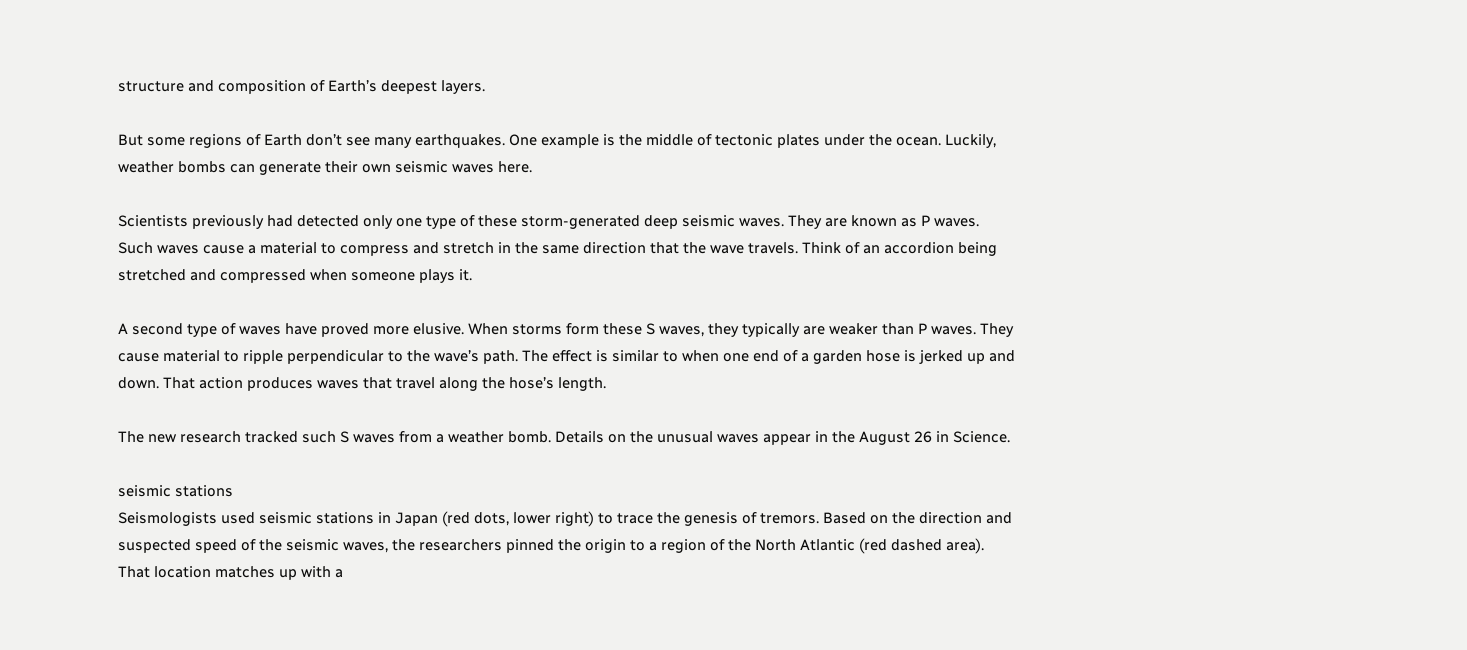structure and composition of Earth’s deepest layers.

But some regions of Earth don’t see many earthquakes. One example is the middle of tectonic plates under the ocean. Luckily, weather bombs can generate their own seismic waves here.

Scientists previously had detected only one type of these storm-generated deep seismic waves. They are known as P waves. Such waves cause a material to compress and stretch in the same direction that the wave travels. Think of an accordion being stretched and compressed when someone plays it.

A second type of waves have proved more elusive. When storms form these S waves, they typically are weaker than P waves. They cause material to ripple perpendicular to the wave’s path. The effect is similar to when one end of a garden hose is jerked up and down. That action produces waves that travel along the hose’s length.

The new research tracked such S waves from a weather bomb. Details on the unusual waves appear in the August 26 in Science.

seismic stations
Seismologists used seismic stations in Japan (red dots, lower right) to trace the genesis of tremors. Based on the direction and suspected speed of the seismic waves, the researchers pinned the origin to a region of the North Atlantic (red dashed area). That location matches up with a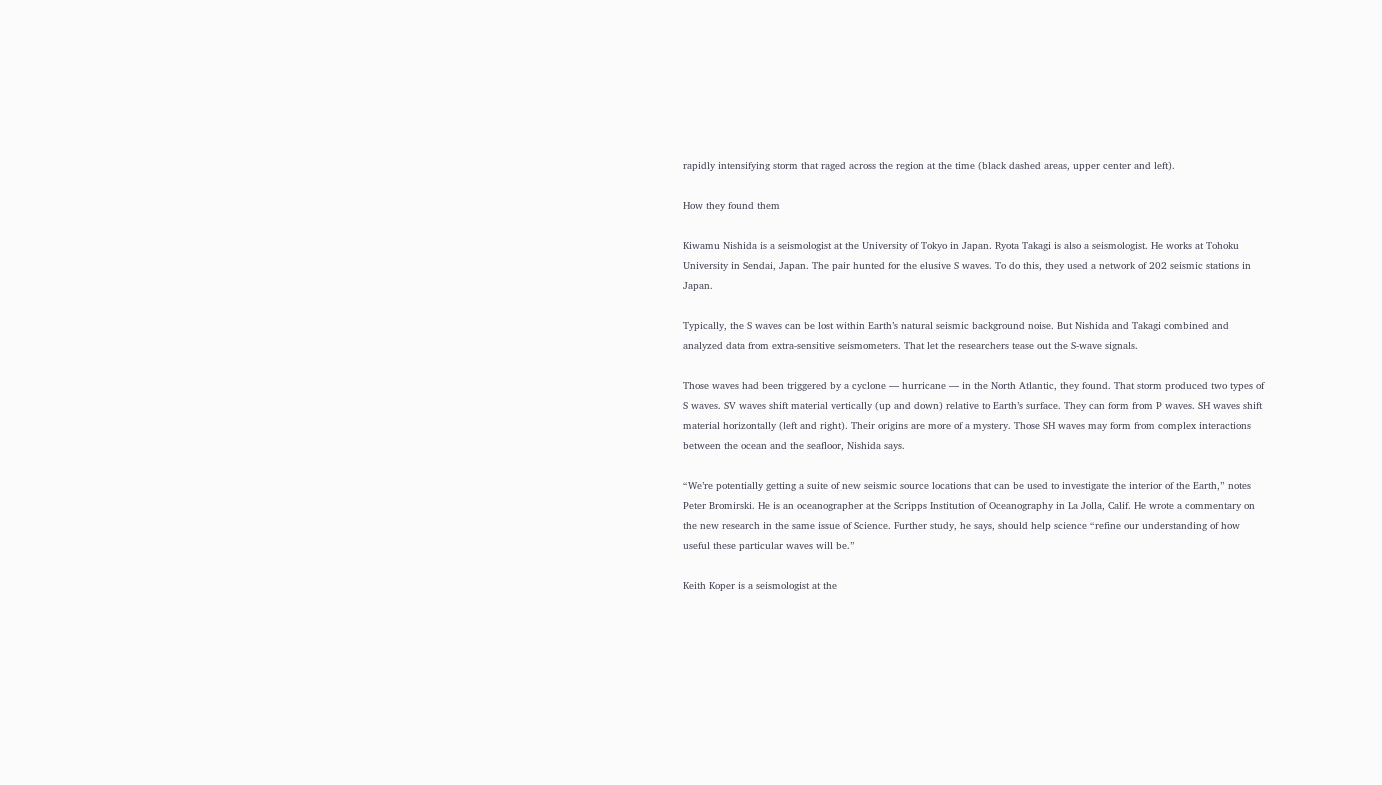rapidly intensifying storm that raged across the region at the time (black dashed areas, upper center and left).

How they found them

Kiwamu Nishida is a seismologist at the University of Tokyo in Japan. Ryota Takagi is also a seismologist. He works at Tohoku University in Sendai, Japan. The pair hunted for the elusive S waves. To do this, they used a network of 202 seismic stations in Japan.

Typically, the S waves can be lost within Earth’s natural seismic background noise. But Nishida and Takagi combined and analyzed data from extra-sensitive seismometers. That let the researchers tease out the S-wave signals.

Those waves had been triggered by a cyclone — hurricane — in the North Atlantic, they found. That storm produced two types of S waves. SV waves shift material vertically (up and down) relative to Earth’s surface. They can form from P waves. SH waves shift material horizontally (left and right). Their origins are more of a mystery. Those SH waves may form from complex interactions between the ocean and the seafloor, Nishida says.

“We’re potentially getting a suite of new seismic source locations that can be used to investigate the interior of the Earth,” notes Peter Bromirski. He is an oceanographer at the Scripps Institution of Oceanography in La Jolla, Calif. He wrote a commentary on the new research in the same issue of Science. Further study, he says, should help science “refine our understanding of how useful these particular waves will be.”

Keith Koper is a seismologist at the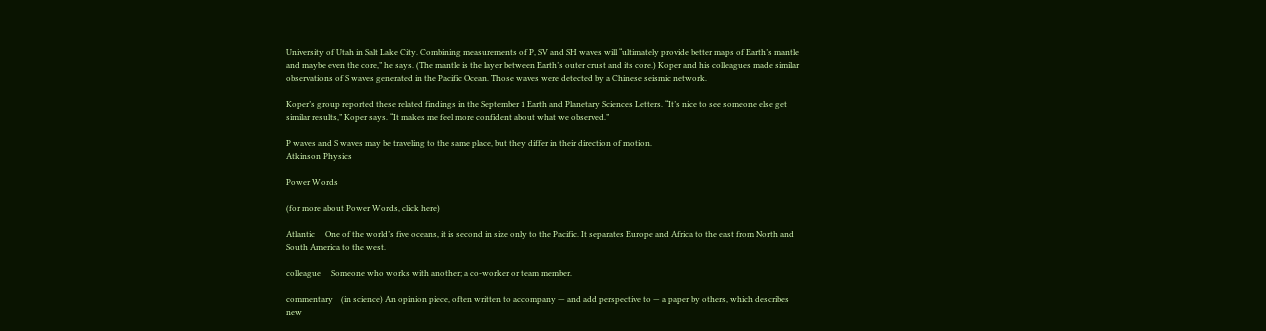University of Utah in Salt Lake City. Combining measurements of P, SV and SH waves will “ultimately provide better maps of Earth’s mantle and maybe even the core,” he says. (The mantle is the layer between Earth’s outer crust and its core.) Koper and his colleagues made similar observations of S waves generated in the Pacific Ocean. Those waves were detected by a Chinese seismic network.

Koper’s group reported these related findings in the September 1 Earth and Planetary Sciences Letters. “It’s nice to see someone else get similar results,” Koper says. “It makes me feel more confident about what we observed.”

P waves and S waves may be traveling to the same place, but they differ in their direction of motion.
Atkinson Physics

Power Words

(for more about Power Words, click here)

Atlantic     One of the world’s five oceans, it is second in size only to the Pacific. It separates Europe and Africa to the east from North and South America to the west.

colleague     Someone who works with another; a co-worker or team member.

commentary    (in science) An opinion piece, often written to accompany — and add perspective to — a paper by others, which describes new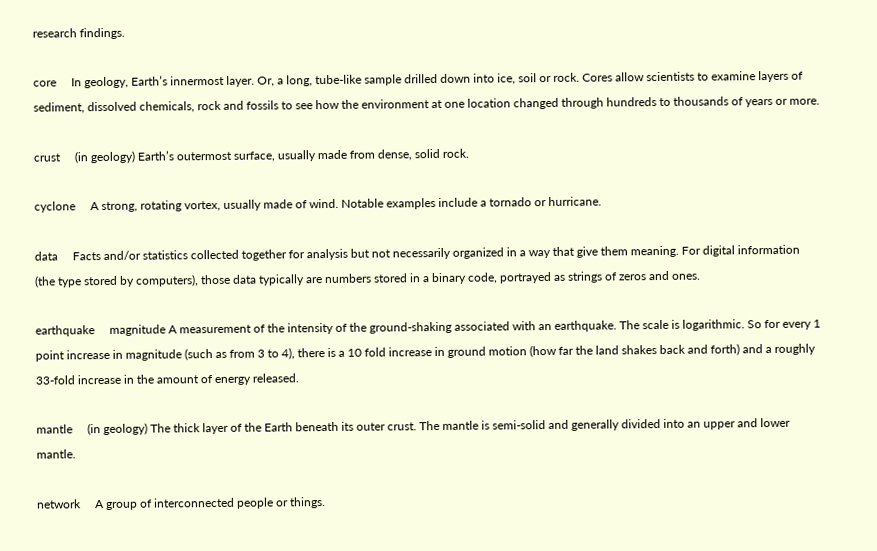research findings.

core     In geology, Earth’s innermost layer. Or, a long, tube-like sample drilled down into ice, soil or rock. Cores allow scientists to examine layers of sediment, dissolved chemicals, rock and fossils to see how the environment at one location changed through hundreds to thousands of years or more.

crust     (in geology) Earth’s outermost surface, usually made from dense, solid rock.

cyclone     A strong, rotating vortex, usually made of wind. Notable examples include a tornado or hurricane.

data     Facts and/or statistics collected together for analysis but not necessarily organized in a way that give them meaning. For digital information (the type stored by computers), those data typically are numbers stored in a binary code, portrayed as strings of zeros and ones.

earthquake     magnitude A measurement of the intensity of the ground-shaking associated with an earthquake. The scale is logarithmic. So for every 1 point increase in magnitude (such as from 3 to 4), there is a 10 fold increase in ground motion (how far the land shakes back and forth) and a roughly 33-fold increase in the amount of energy released.

mantle     (in geology) The thick layer of the Earth beneath its outer crust. The mantle is semi-solid and generally divided into an upper and lower mantle.

network     A group of interconnected people or things.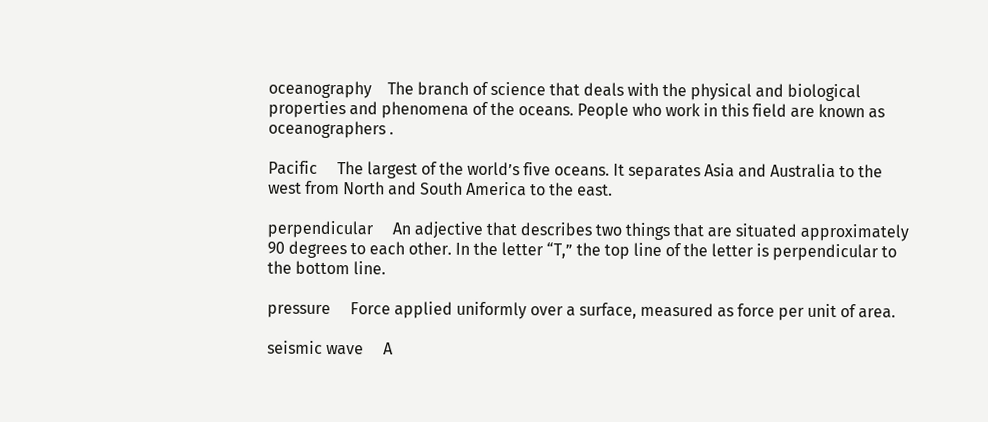oceanography    The branch of science that deals with the physical and biological properties and phenomena of the oceans. People who work in this field are known as oceanographers .

Pacific     The largest of the world’s five oceans. It separates Asia and Australia to the west from North and South America to the east.

perpendicular     An adjective that describes two things that are situated approximately 90 degrees to each other. In the letter “T,” the top line of the letter is perpendicular to the bottom line.

pressure     Force applied uniformly over a surface, measured as force per unit of area.

seismic wave     A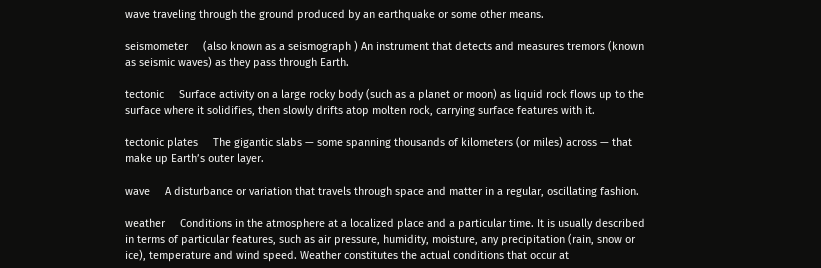wave traveling through the ground produced by an earthquake or some other means.

seismometer     (also known as a seismograph ) An instrument that detects and measures tremors (known as seismic waves) as they pass through Earth.

tectonic     Surface activity on a large rocky body (such as a planet or moon) as liquid rock flows up to the surface where it solidifies, then slowly drifts atop molten rock, carrying surface features with it.

tectonic plates     The gigantic slabs — some spanning thousands of kilometers (or miles) across — that make up Earth’s outer layer.

wave     A disturbance or variation that travels through space and matter in a regular, oscillating fashion.

weather     Conditions in the atmosphere at a localized place and a particular time. It is usually described in terms of particular features, such as air pressure, humidity, moisture, any precipitation (rain, snow or ice), temperature and wind speed. Weather constitutes the actual conditions that occur at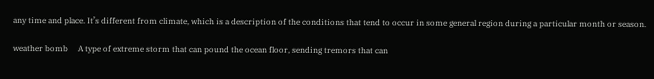any time and place. It’s different from climate, which is a description of the conditions that tend to occur in some general region during a particular month or season.

weather bomb     A type of extreme storm that can pound the ocean floor, sending tremors that can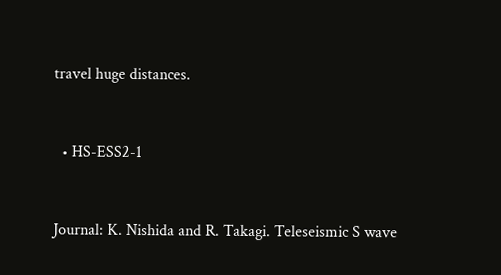travel huge distances.


  • HS-ESS2-1


Journal: K. Nishida and R. Takagi. Teleseismic S wave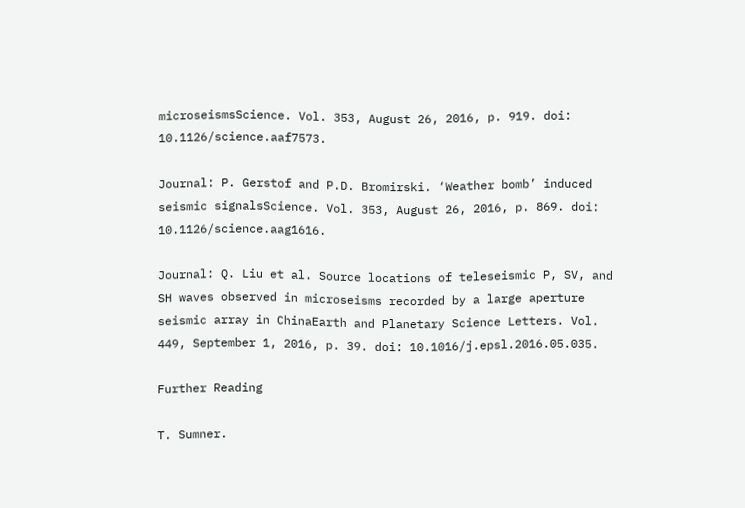microseismsScience. Vol. 353, August 26, 2016, p. 919. doi: 10.1126/science.aaf7573.

Journal: P. Gerstof and P.D. Bromirski. ‘Weather bomb’ induced seismic signalsScience. Vol. 353, August 26, 2016, p. 869. doi: 10.1126/science.aag1616.

Journal: Q. Liu et al. Source locations of teleseismic P, SV, and SH waves observed in microseisms recorded by a large aperture seismic array in ChinaEarth and Planetary Science Letters. Vol. 449, September 1, 2016, p. 39. doi: 10.1016/j.epsl.2016.05.035.

Further Reading

T. Sumner.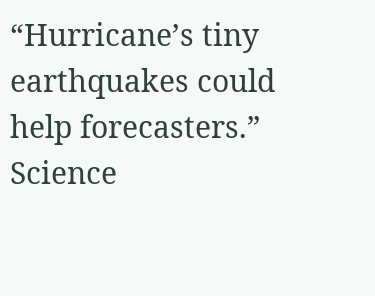“Hurricane’s tiny earthquakes could help forecasters.” Science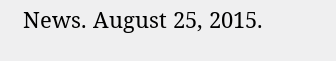News. August 25, 2015.